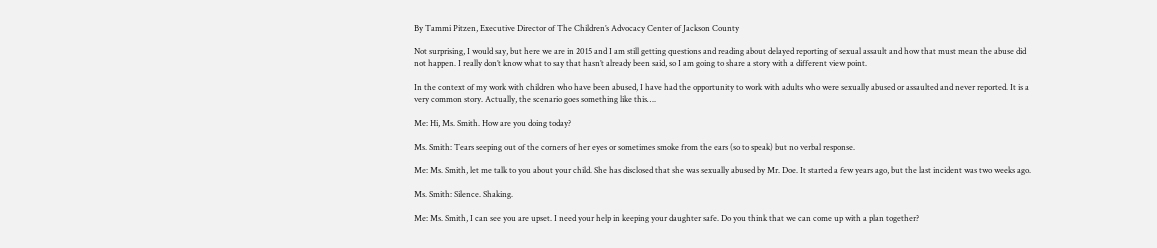By Tammi Pitzen, Executive Director of The Children’s Advocacy Center of Jackson County

Not surprising, I would say, but here we are in 2015 and I am still getting questions and reading about delayed reporting of sexual assault and how that must mean the abuse did not happen. I really don’t know what to say that hasn’t already been said, so I am going to share a story with a different view point.

In the context of my work with children who have been abused, I have had the opportunity to work with adults who were sexually abused or assaulted and never reported. It is a very common story. Actually, the scenario goes something like this….

Me: Hi, Ms. Smith. How are you doing today?

Ms. Smith: Tears seeping out of the corners of her eyes or sometimes smoke from the ears (so to speak) but no verbal response.

Me: Ms. Smith, let me talk to you about your child. She has disclosed that she was sexually abused by Mr. Doe. It started a few years ago, but the last incident was two weeks ago.

Ms. Smith: Silence. Shaking.

Me: Ms. Smith, I can see you are upset. I need your help in keeping your daughter safe. Do you think that we can come up with a plan together?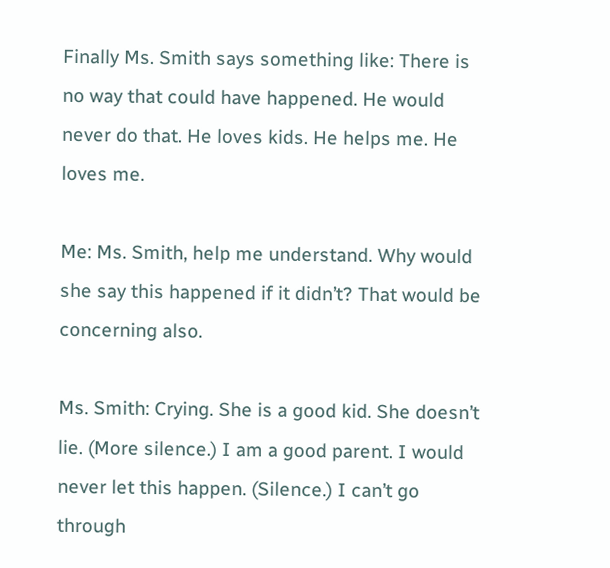Finally Ms. Smith says something like: There is no way that could have happened. He would never do that. He loves kids. He helps me. He loves me.

Me: Ms. Smith, help me understand. Why would she say this happened if it didn’t? That would be concerning also.

Ms. Smith: Crying. She is a good kid. She doesn’t lie. (More silence.) I am a good parent. I would never let this happen. (Silence.) I can’t go through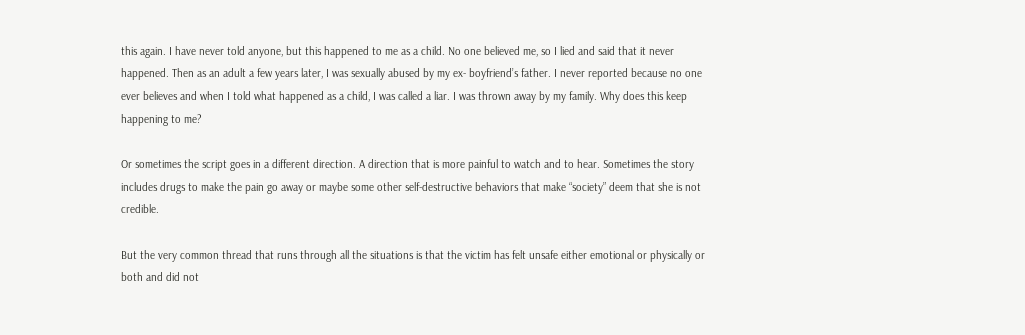this again. I have never told anyone, but this happened to me as a child. No one believed me, so I lied and said that it never happened. Then as an adult a few years later, I was sexually abused by my ex- boyfriend’s father. I never reported because no one ever believes and when I told what happened as a child, I was called a liar. I was thrown away by my family. Why does this keep happening to me?

Or sometimes the script goes in a different direction. A direction that is more painful to watch and to hear. Sometimes the story includes drugs to make the pain go away or maybe some other self-destructive behaviors that make “society” deem that she is not credible.

But the very common thread that runs through all the situations is that the victim has felt unsafe either emotional or physically or both and did not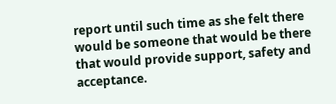report until such time as she felt there would be someone that would be there that would provide support, safety and acceptance.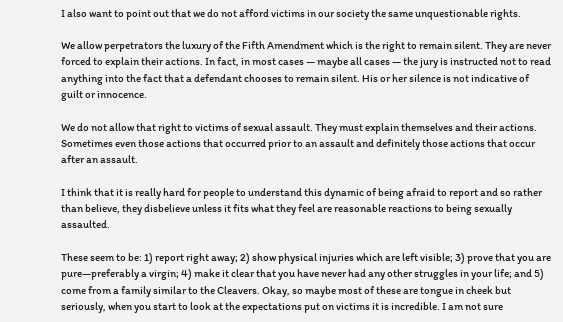I also want to point out that we do not afford victims in our society the same unquestionable rights.

We allow perpetrators the luxury of the Fifth Amendment which is the right to remain silent. They are never forced to explain their actions. In fact, in most cases — maybe all cases — the jury is instructed not to read anything into the fact that a defendant chooses to remain silent. His or her silence is not indicative of guilt or innocence.

We do not allow that right to victims of sexual assault. They must explain themselves and their actions. Sometimes even those actions that occurred prior to an assault and definitely those actions that occur after an assault.

I think that it is really hard for people to understand this dynamic of being afraid to report and so rather than believe, they disbelieve unless it fits what they feel are reasonable reactions to being sexually assaulted.

These seem to be: 1) report right away; 2) show physical injuries which are left visible; 3) prove that you are pure—preferably a virgin; 4) make it clear that you have never had any other struggles in your life; and 5) come from a family similar to the Cleavers. Okay, so maybe most of these are tongue in cheek but seriously, when you start to look at the expectations put on victims it is incredible. I am not sure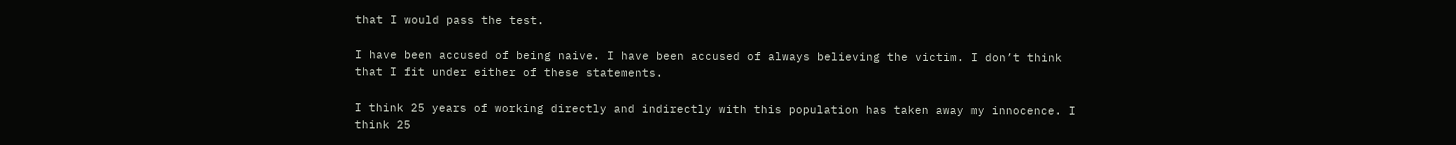that I would pass the test.

I have been accused of being naive. I have been accused of always believing the victim. I don’t think that I fit under either of these statements.

I think 25 years of working directly and indirectly with this population has taken away my innocence. I think 25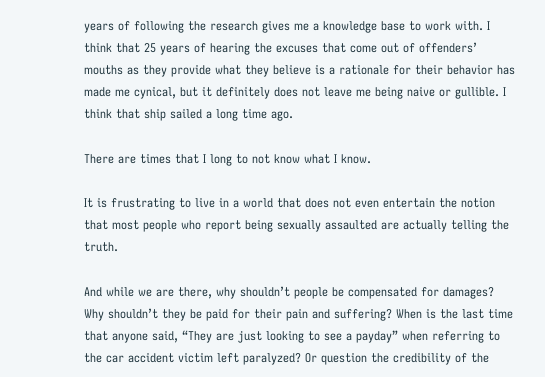years of following the research gives me a knowledge base to work with. I think that 25 years of hearing the excuses that come out of offenders’ mouths as they provide what they believe is a rationale for their behavior has made me cynical, but it definitely does not leave me being naive or gullible. I think that ship sailed a long time ago.

There are times that I long to not know what I know.

It is frustrating to live in a world that does not even entertain the notion that most people who report being sexually assaulted are actually telling the truth.

And while we are there, why shouldn’t people be compensated for damages? Why shouldn’t they be paid for their pain and suffering? When is the last time that anyone said, “They are just looking to see a payday” when referring to the car accident victim left paralyzed? Or question the credibility of the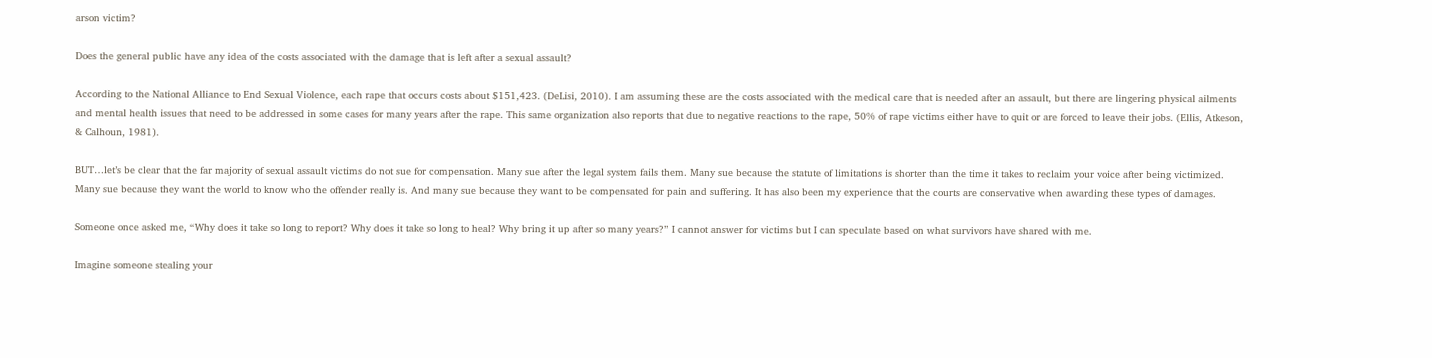arson victim?

Does the general public have any idea of the costs associated with the damage that is left after a sexual assault?

According to the National Alliance to End Sexual Violence, each rape that occurs costs about $151,423. (DeLisi, 2010). I am assuming these are the costs associated with the medical care that is needed after an assault, but there are lingering physical ailments and mental health issues that need to be addressed in some cases for many years after the rape. This same organization also reports that due to negative reactions to the rape, 50% of rape victims either have to quit or are forced to leave their jobs. (Ellis, Atkeson, & Calhoun, 1981).

BUT…let’s be clear that the far majority of sexual assault victims do not sue for compensation. Many sue after the legal system fails them. Many sue because the statute of limitations is shorter than the time it takes to reclaim your voice after being victimized. Many sue because they want the world to know who the offender really is. And many sue because they want to be compensated for pain and suffering. It has also been my experience that the courts are conservative when awarding these types of damages.

Someone once asked me, “Why does it take so long to report? Why does it take so long to heal? Why bring it up after so many years?” I cannot answer for victims but I can speculate based on what survivors have shared with me.

Imagine someone stealing your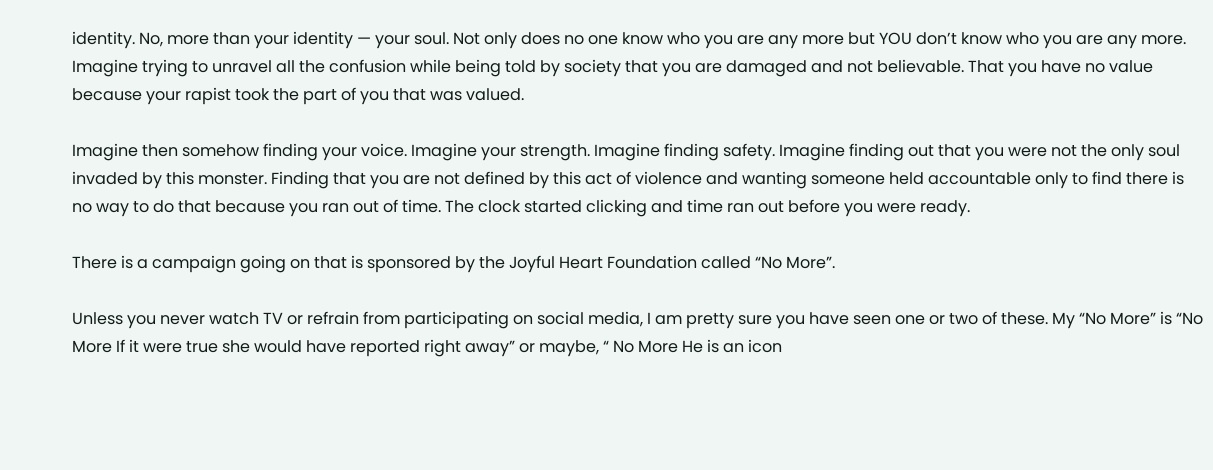identity. No, more than your identity — your soul. Not only does no one know who you are any more but YOU don’t know who you are any more. Imagine trying to unravel all the confusion while being told by society that you are damaged and not believable. That you have no value because your rapist took the part of you that was valued.

Imagine then somehow finding your voice. Imagine your strength. Imagine finding safety. Imagine finding out that you were not the only soul invaded by this monster. Finding that you are not defined by this act of violence and wanting someone held accountable only to find there is no way to do that because you ran out of time. The clock started clicking and time ran out before you were ready.

There is a campaign going on that is sponsored by the Joyful Heart Foundation called “No More”.

Unless you never watch TV or refrain from participating on social media, I am pretty sure you have seen one or two of these. My “No More” is “No More If it were true she would have reported right away” or maybe, “ No More He is an icon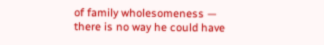of family wholesomeness — there is no way he could have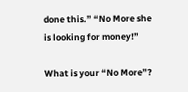done this.” “No More she is looking for money!”

What is your “No More”?